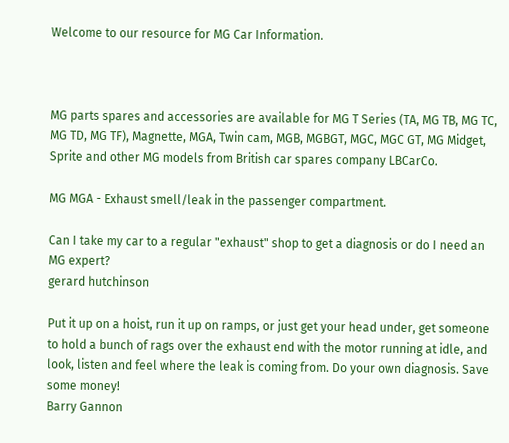Welcome to our resource for MG Car Information.



MG parts spares and accessories are available for MG T Series (TA, MG TB, MG TC, MG TD, MG TF), Magnette, MGA, Twin cam, MGB, MGBGT, MGC, MGC GT, MG Midget, Sprite and other MG models from British car spares company LBCarCo.

MG MGA - Exhaust smell/leak in the passenger compartment.

Can I take my car to a regular "exhaust" shop to get a diagnosis or do I need an MG expert?
gerard hutchinson

Put it up on a hoist, run it up on ramps, or just get your head under, get someone to hold a bunch of rags over the exhaust end with the motor running at idle, and look, listen and feel where the leak is coming from. Do your own diagnosis. Save some money!
Barry Gannon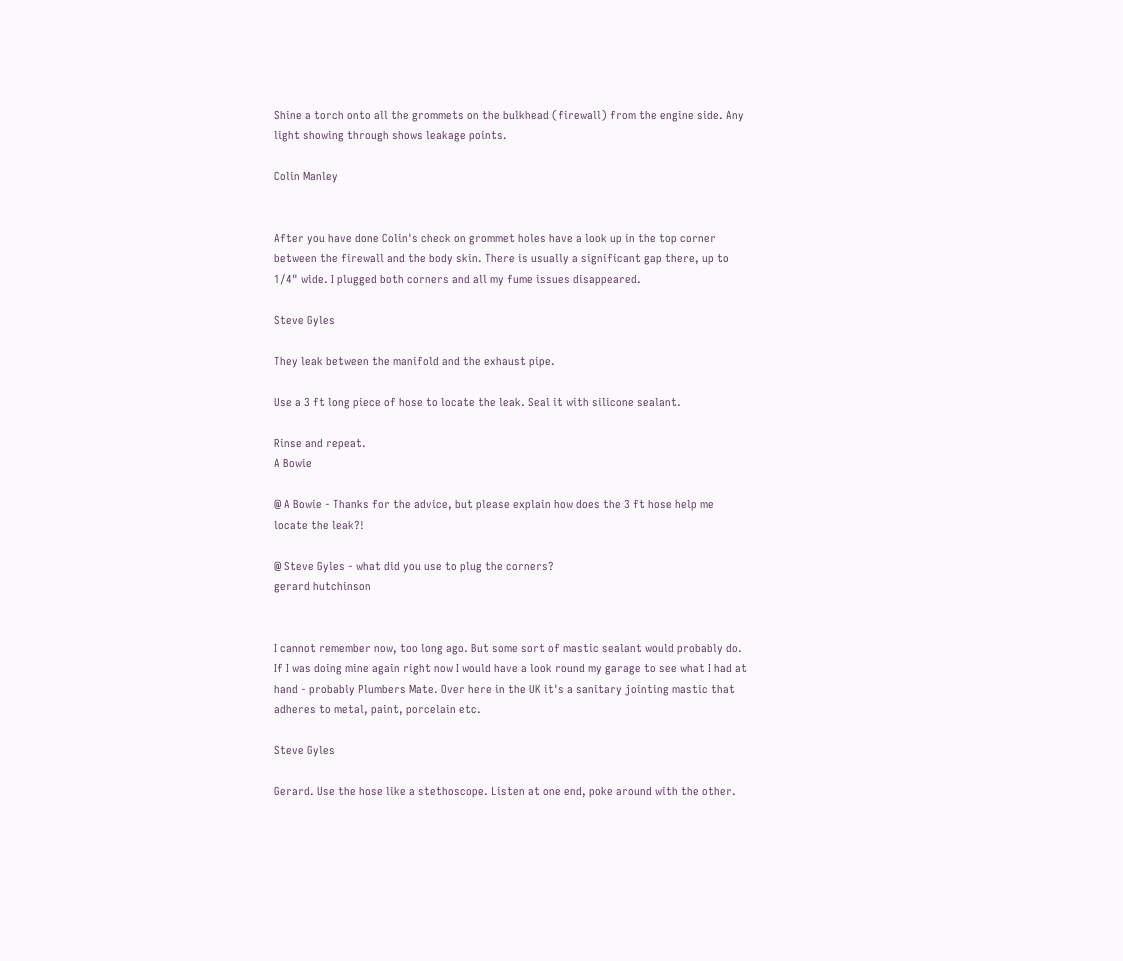Shine a torch onto all the grommets on the bulkhead (firewall) from the engine side. Any light showing through shows leakage points.

Colin Manley


After you have done Colin's check on grommet holes have a look up in the top corner between the firewall and the body skin. There is usually a significant gap there, up to 1/4" wide. I plugged both corners and all my fume issues disappeared.

Steve Gyles

They leak between the manifold and the exhaust pipe.

Use a 3 ft long piece of hose to locate the leak. Seal it with silicone sealant.

Rinse and repeat.
A Bowie

@ A Bowie - Thanks for the advice, but please explain how does the 3 ft hose help me locate the leak?!

@ Steve Gyles - what did you use to plug the corners?
gerard hutchinson


I cannot remember now, too long ago. But some sort of mastic sealant would probably do. If I was doing mine again right now I would have a look round my garage to see what I had at hand - probably Plumbers Mate. Over here in the UK it's a sanitary jointing mastic that adheres to metal, paint, porcelain etc.

Steve Gyles

Gerard. Use the hose like a stethoscope. Listen at one end, poke around with the other.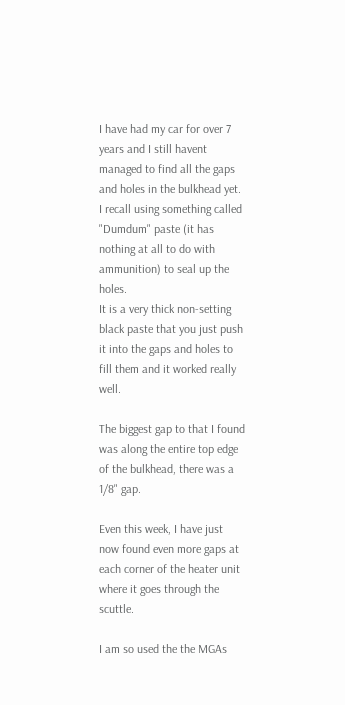I have had my car for over 7 years and I still havent managed to find all the gaps and holes in the bulkhead yet.
I recall using something called "Dumdum" paste (it has nothing at all to do with ammunition) to seal up the holes.
It is a very thick non-setting black paste that you just push it into the gaps and holes to fill them and it worked really well.

The biggest gap to that I found was along the entire top edge of the bulkhead, there was a 1/8" gap.

Even this week, I have just now found even more gaps at each corner of the heater unit where it goes through the scuttle.

I am so used the the MGAs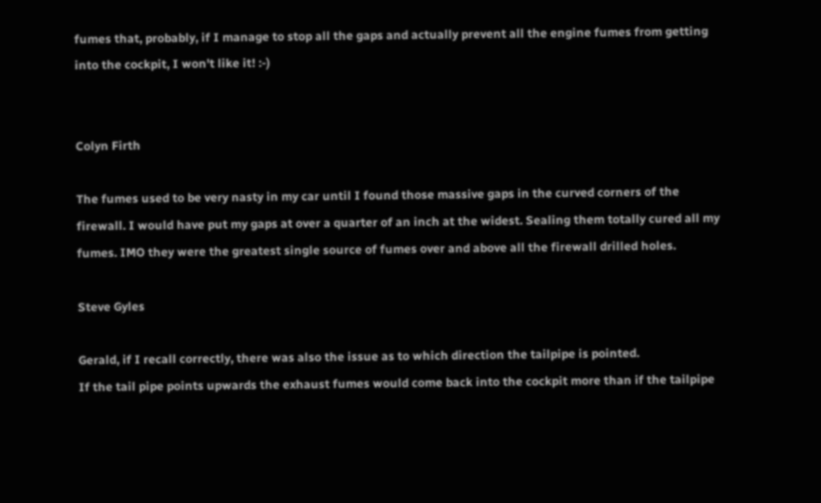fumes that, probably, if I manage to stop all the gaps and actually prevent all the engine fumes from getting into the cockpit, I won't like it! :-)


Colyn Firth

The fumes used to be very nasty in my car until I found those massive gaps in the curved corners of the firewall. I would have put my gaps at over a quarter of an inch at the widest. Sealing them totally cured all my fumes. IMO they were the greatest single source of fumes over and above all the firewall drilled holes.

Steve Gyles

Gerald, if I recall correctly, there was also the issue as to which direction the tailpipe is pointed.
If the tail pipe points upwards the exhaust fumes would come back into the cockpit more than if the tailpipe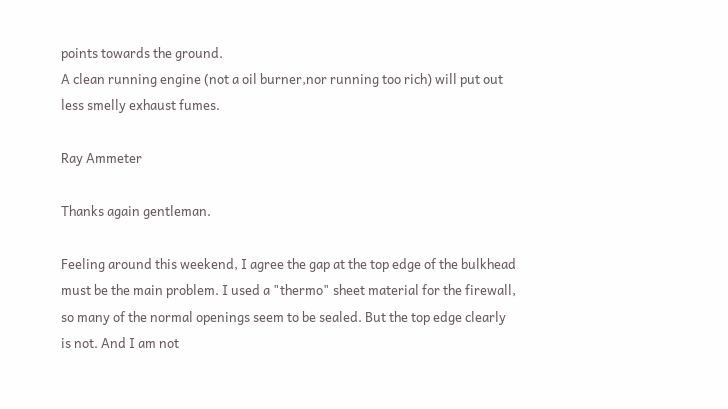points towards the ground.
A clean running engine (not a oil burner,nor running too rich) will put out less smelly exhaust fumes.

Ray Ammeter

Thanks again gentleman.

Feeling around this weekend, I agree the gap at the top edge of the bulkhead must be the main problem. I used a "thermo" sheet material for the firewall, so many of the normal openings seem to be sealed. But the top edge clearly is not. And I am not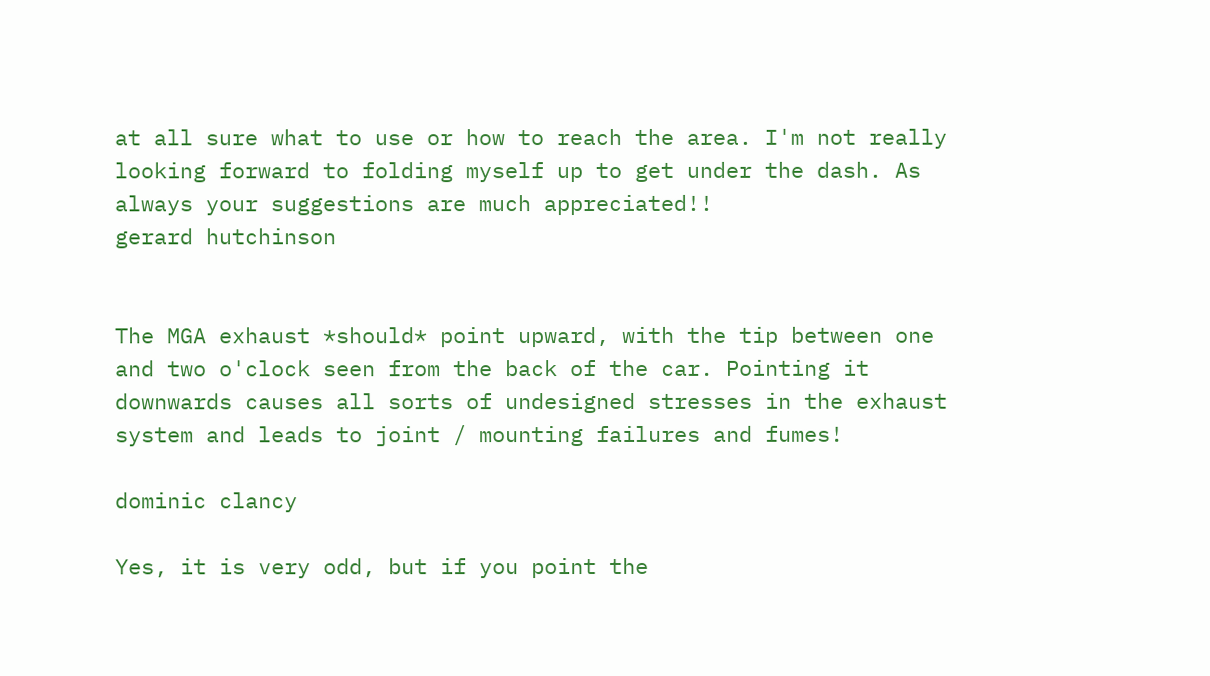at all sure what to use or how to reach the area. I'm not really looking forward to folding myself up to get under the dash. As always your suggestions are much appreciated!!
gerard hutchinson


The MGA exhaust *should* point upward, with the tip between one and two o'clock seen from the back of the car. Pointing it downwards causes all sorts of undesigned stresses in the exhaust system and leads to joint / mounting failures and fumes!

dominic clancy

Yes, it is very odd, but if you point the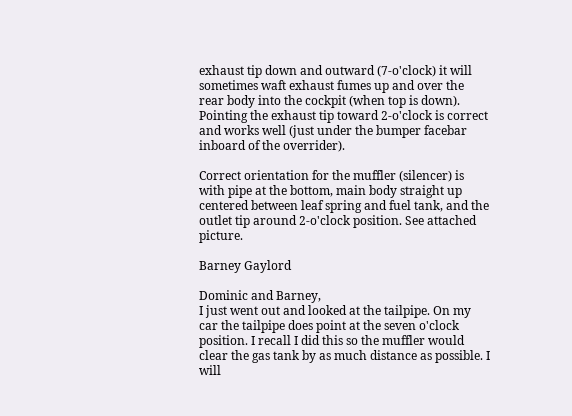exhaust tip down and outward (7-o'clock) it will sometimes waft exhaust fumes up and over the rear body into the cockpit (when top is down). Pointing the exhaust tip toward 2-o'clock is correct and works well (just under the bumper facebar inboard of the overrider).

Correct orientation for the muffler (silencer) is with pipe at the bottom, main body straight up centered between leaf spring and fuel tank, and the outlet tip around 2-o'clock position. See attached picture.

Barney Gaylord

Dominic and Barney,
I just went out and looked at the tailpipe. On my car the tailpipe does point at the seven o'clock position. I recall I did this so the muffler would clear the gas tank by as much distance as possible. I will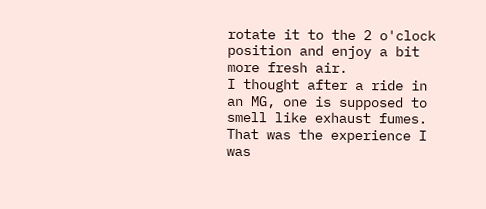rotate it to the 2 o'clock position and enjoy a bit more fresh air.
I thought after a ride in an MG, one is supposed to smell like exhaust fumes. That was the experience I was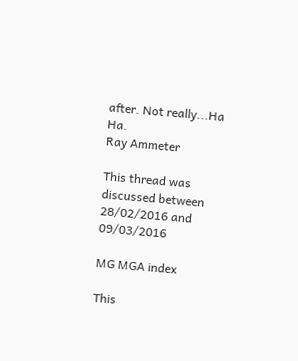after. Not really...Ha Ha.
Ray Ammeter

This thread was discussed between 28/02/2016 and 09/03/2016

MG MGA index

This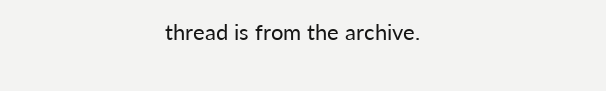thread is from the archive.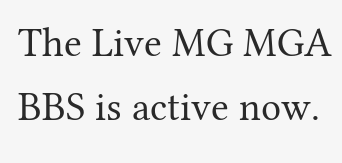The Live MG MGA BBS is active now.